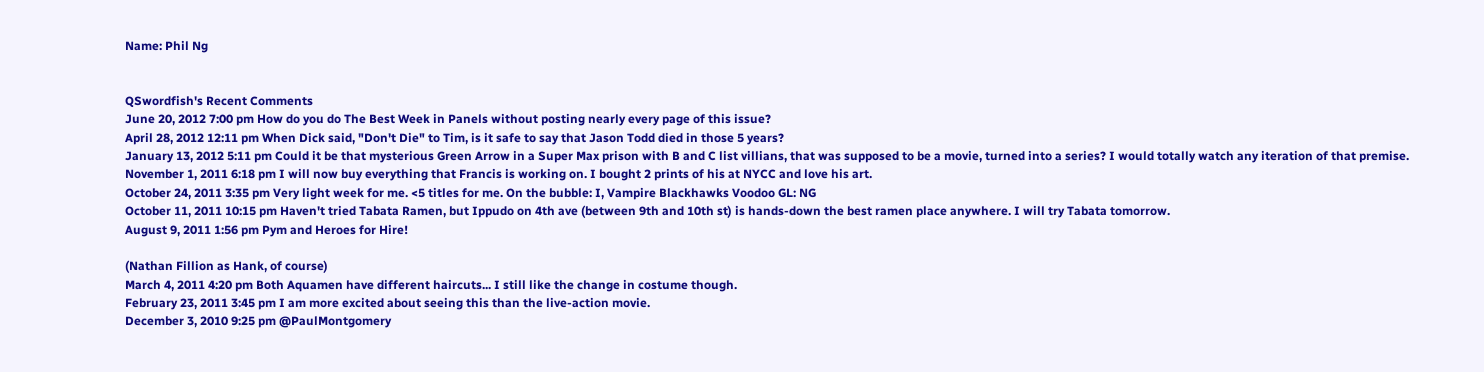Name: Phil Ng


QSwordfish's Recent Comments
June 20, 2012 7:00 pm How do you do The Best Week in Panels without posting nearly every page of this issue?
April 28, 2012 12:11 pm When Dick said, "Don't Die" to Tim, is it safe to say that Jason Todd died in those 5 years?
January 13, 2012 5:11 pm Could it be that mysterious Green Arrow in a Super Max prison with B and C list villians, that was supposed to be a movie, turned into a series? I would totally watch any iteration of that premise.
November 1, 2011 6:18 pm I will now buy everything that Francis is working on. I bought 2 prints of his at NYCC and love his art.
October 24, 2011 3:35 pm Very light week for me. <5 titles for me. On the bubble: I, Vampire Blackhawks Voodoo GL: NG
October 11, 2011 10:15 pm Haven't tried Tabata Ramen, but Ippudo on 4th ave (between 9th and 10th st) is hands-down the best ramen place anywhere. I will try Tabata tomorrow.
August 9, 2011 1:56 pm Pym and Heroes for Hire!

(Nathan Fillion as Hank, of course)
March 4, 2011 4:20 pm Both Aquamen have different haircuts... I still like the change in costume though.
February 23, 2011 3:45 pm I am more excited about seeing this than the live-action movie.
December 3, 2010 9:25 pm @PaulMontgomery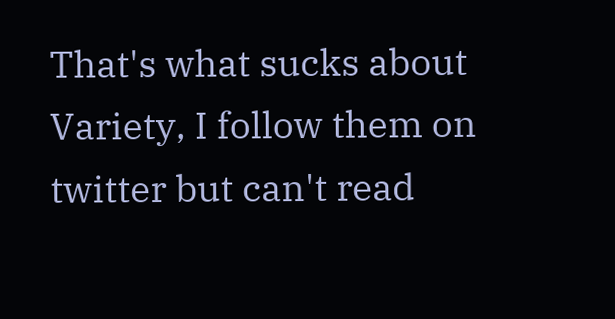That's what sucks about Variety, I follow them on twitter but can't read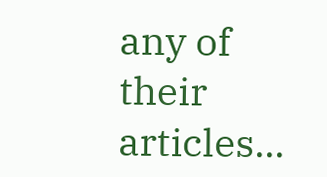any of their articles...